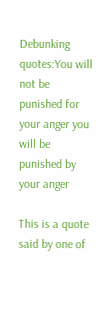Debunking quotes:You will not be punished for your anger you will be punished by your anger

This is a quote said by one of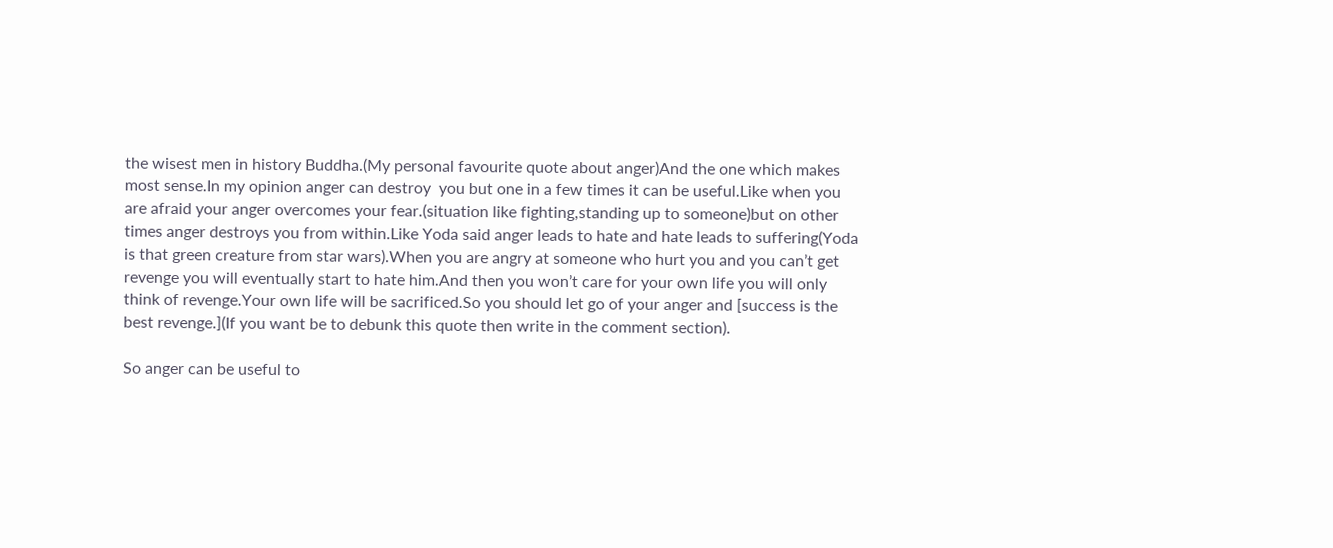the wisest men in history Buddha.(My personal favourite quote about anger)And the one which makes most sense.In my opinion anger can destroy  you but one in a few times it can be useful.Like when you are afraid your anger overcomes your fear.(situation like fighting,standing up to someone)but on other times anger destroys you from within.Like Yoda said anger leads to hate and hate leads to suffering(Yoda is that green creature from star wars).When you are angry at someone who hurt you and you can’t get revenge you will eventually start to hate him.And then you won’t care for your own life you will only think of revenge.Your own life will be sacrificed.So you should let go of your anger and [success is the best revenge.](If you want be to debunk this quote then write in the comment section).

So anger can be useful to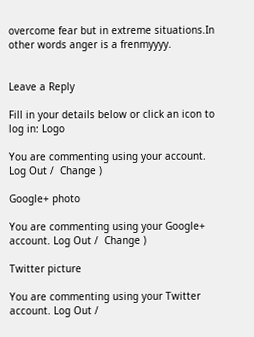overcome fear but in extreme situations.In other words anger is a frenmyyyy.


Leave a Reply

Fill in your details below or click an icon to log in: Logo

You are commenting using your account. Log Out /  Change )

Google+ photo

You are commenting using your Google+ account. Log Out /  Change )

Twitter picture

You are commenting using your Twitter account. Log Out /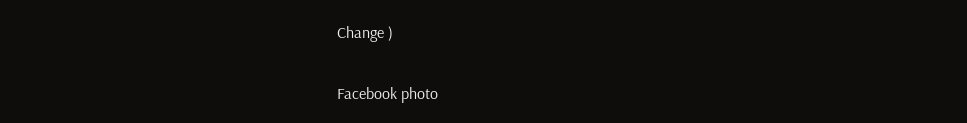Change )

Facebook photo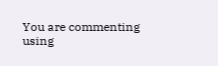You are commenting using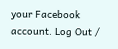your Facebook account. Log Out /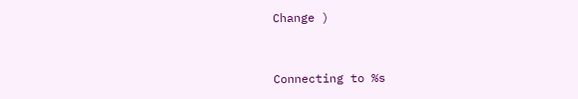Change )


Connecting to %s